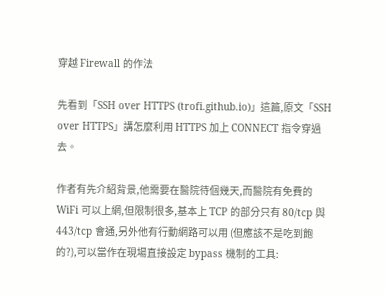穿越 Firewall 的作法

先看到「SSH over HTTPS (trofi.github.io)」這篇,原文「SSH over HTTPS」講怎麼利用 HTTPS 加上 CONNECT 指令穿過去。

作者有先介紹背景,他需要在醫院待個幾天,而醫院有免費的 WiFi 可以上網,但限制很多,基本上 TCP 的部分只有 80/tcp 與 443/tcp 會通,另外他有行動網路可以用 (但應該不是吃到飽的?),可以當作在現場直接設定 bypass 機制的工具: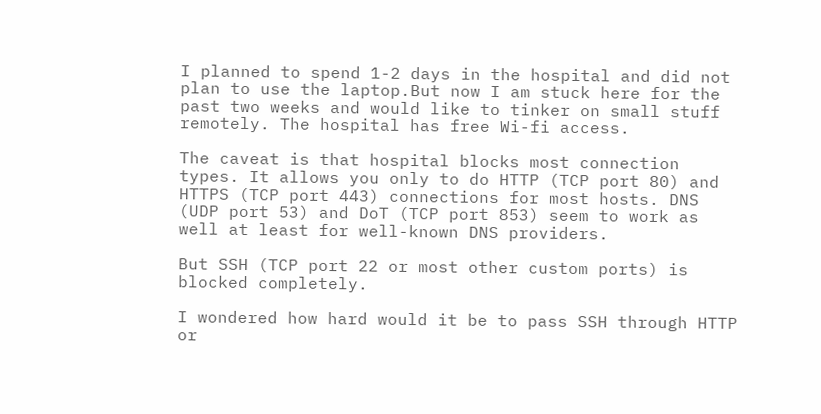I planned to spend 1-2 days in the hospital and did not plan to use the laptop.But now I am stuck here for the past two weeks and would like to tinker on small stuff remotely. The hospital has free Wi-fi access.

The caveat is that hospital blocks most connection types. It allows you only to do HTTP (TCP port 80) and HTTPS (TCP port 443) connections for most hosts. DNS (UDP port 53) and DoT (TCP port 853) seem to work as well at least for well-known DNS providers.

But SSH (TCP port 22 or most other custom ports) is blocked completely.

I wondered how hard would it be to pass SSH through HTTP or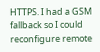HTTPS. I had a GSM fallback so I could reconfigure remote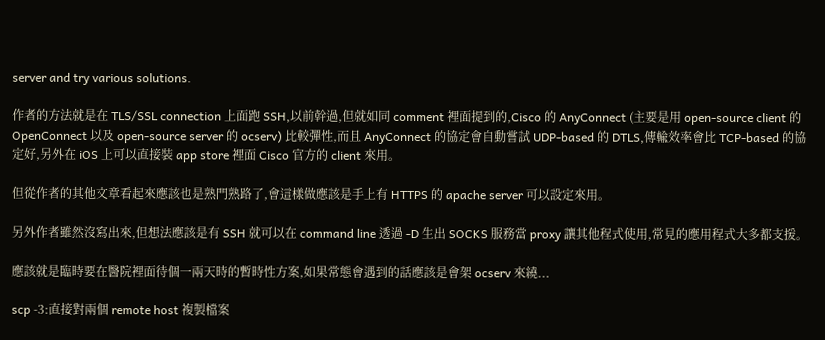server and try various solutions.

作者的方法就是在 TLS/SSL connection 上面跑 SSH,以前幹過,但就如同 comment 裡面提到的,Cisco 的 AnyConnect (主要是用 open-source client 的 OpenConnect 以及 open-source server 的 ocserv) 比較彈性,而且 AnyConnect 的協定會自動嘗試 UDP-based 的 DTLS,傳輸效率會比 TCP-based 的協定好,另外在 iOS 上可以直接裝 app store 裡面 Cisco 官方的 client 來用。

但從作者的其他文章看起來應該也是熟門熟路了,會這樣做應該是手上有 HTTPS 的 apache server 可以設定來用。

另外作者雖然沒寫出來,但想法應該是有 SSH 就可以在 command line 透過 -D 生出 SOCKS 服務當 proxy 讓其他程式使用,常見的應用程式大多都支援。

應該就是臨時要在醫院裡面待個一兩天時的暫時性方案,如果常態會遇到的話應該是會架 ocserv 來繞...

scp -3:直接對兩個 remote host 複製檔案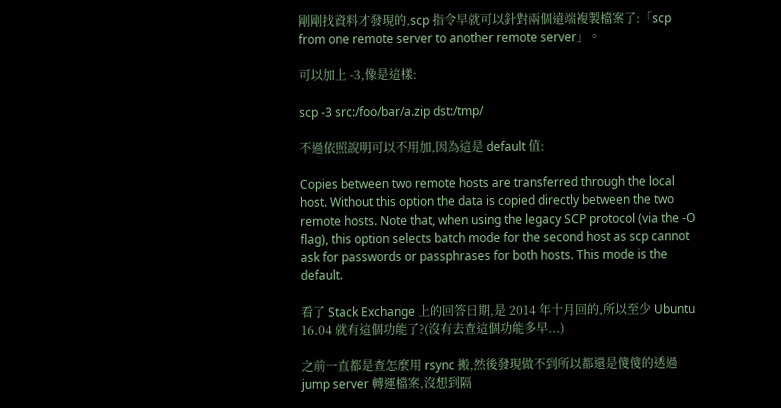剛剛找資料才發現的,scp 指令早就可以針對兩個遠端複製檔案了:「scp from one remote server to another remote server」。

可以加上 -3,像是這樣:

scp -3 src:/foo/bar/a.zip dst:/tmp/

不過依照說明可以不用加,因為這是 default 值:

Copies between two remote hosts are transferred through the local host. Without this option the data is copied directly between the two remote hosts. Note that, when using the legacy SCP protocol (via the -O flag), this option selects batch mode for the second host as scp cannot ask for passwords or passphrases for both hosts. This mode is the default.

看了 Stack Exchange 上的回答日期,是 2014 年十月回的,所以至少 Ubuntu 16.04 就有這個功能了?(沒有去查這個功能多早...)

之前一直都是查怎麼用 rsync 搬,然後發現做不到所以都還是傻傻的透過 jump server 轉運檔案,沒想到隔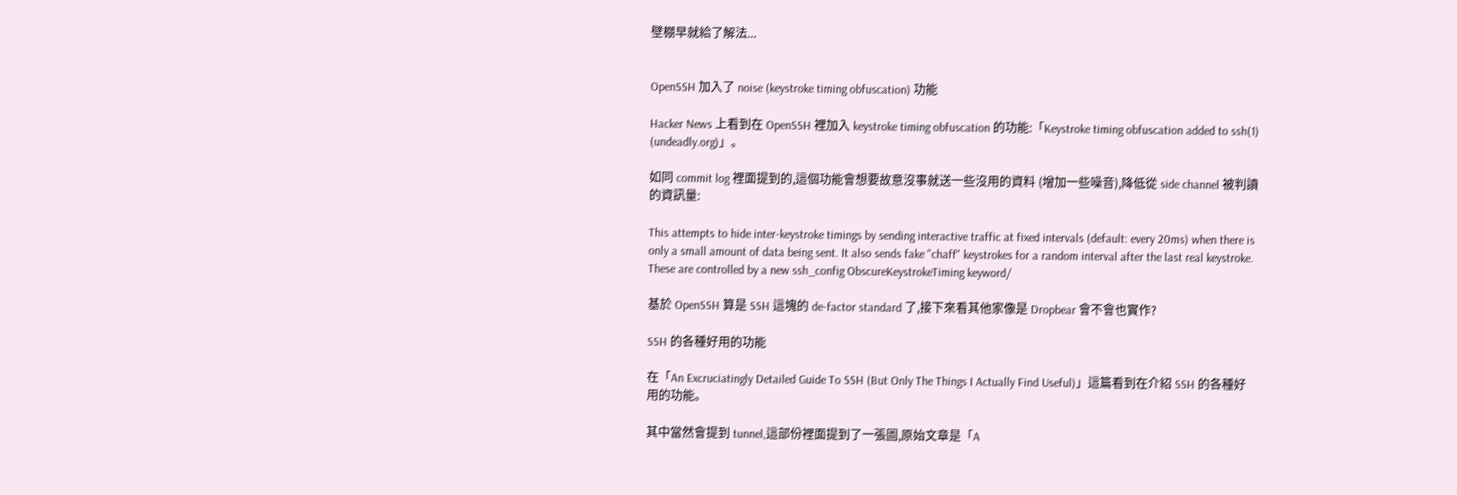壁棚早就給了解法...


OpenSSH 加入了 noise (keystroke timing obfuscation) 功能

Hacker News 上看到在 OpenSSH 裡加入 keystroke timing obfuscation 的功能:「Keystroke timing obfuscation added to ssh(1) (undeadly.org)」。

如同 commit log 裡面提到的,這個功能會想要故意沒事就送一些沒用的資料 (增加一些噪音),降低從 side channel 被判讀的資訊量:

This attempts to hide inter-keystroke timings by sending interactive traffic at fixed intervals (default: every 20ms) when there is only a small amount of data being sent. It also sends fake "chaff" keystrokes for a random interval after the last real keystroke. These are controlled by a new ssh_config ObscureKeystrokeTiming keyword/

基於 OpenSSH 算是 SSH 這塊的 de-factor standard 了,接下來看其他家像是 Dropbear 會不會也實作?

SSH 的各種好用的功能

在「An Excruciatingly Detailed Guide To SSH (But Only The Things I Actually Find Useful)」這篇看到在介紹 SSH 的各種好用的功能。

其中當然會提到 tunnel,這部份裡面提到了一張圖,原始文章是「A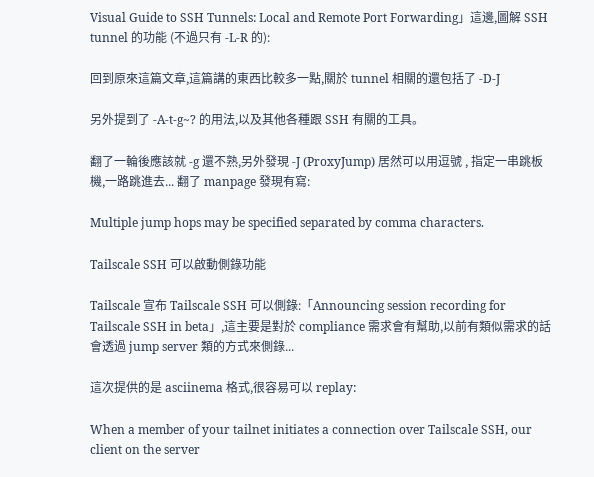Visual Guide to SSH Tunnels: Local and Remote Port Forwarding」這邊,圖解 SSH tunnel 的功能 (不過只有 -L-R 的):

回到原來這篇文章,這篇講的東西比較多一點,關於 tunnel 相關的還包括了 -D-J

另外提到了 -A-t-g~? 的用法,以及其他各種跟 SSH 有關的工具。

翻了一輪後應該就 -g 還不熟,另外發現 -J (ProxyJump) 居然可以用逗號 , 指定一串跳板機,一路跳進去... 翻了 manpage 發現有寫:

Multiple jump hops may be specified separated by comma characters.

Tailscale SSH 可以啟動側錄功能

Tailscale 宣布 Tailscale SSH 可以側錄:「Announcing session recording for Tailscale SSH in beta」,這主要是對於 compliance 需求會有幫助,以前有類似需求的話會透過 jump server 類的方式來側錄...

這次提供的是 asciinema 格式,很容易可以 replay:

When a member of your tailnet initiates a connection over Tailscale SSH, our client on the server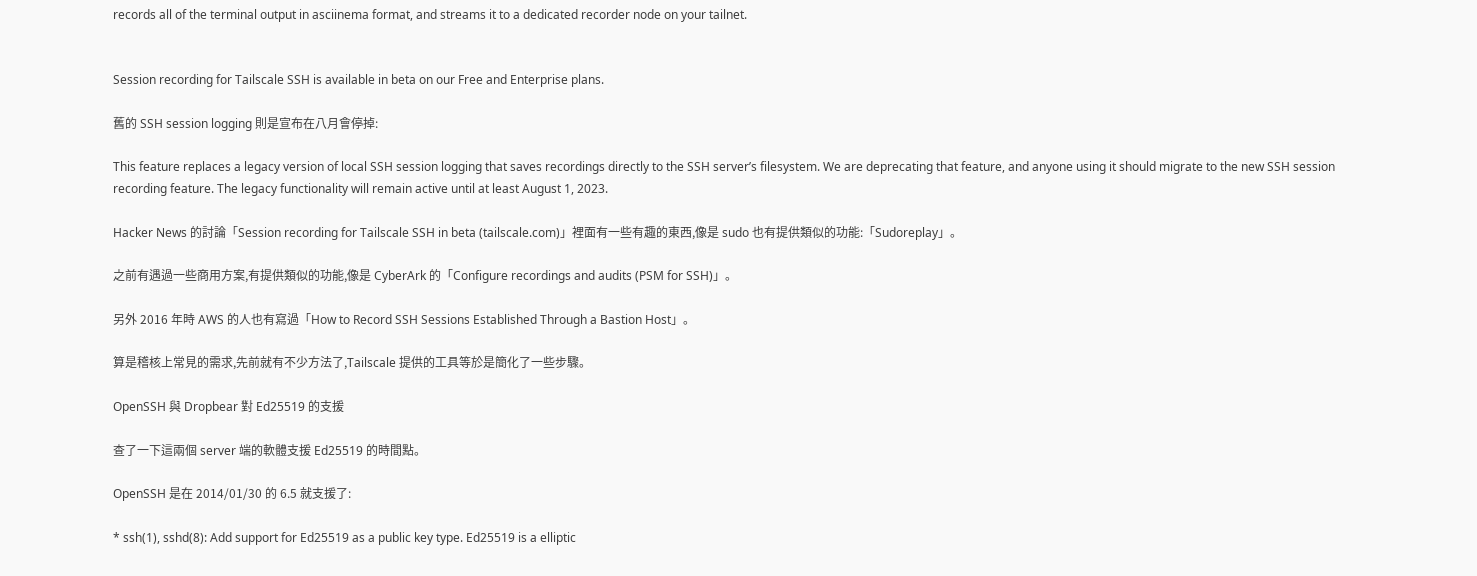records all of the terminal output in asciinema format, and streams it to a dedicated recorder node on your tailnet.


Session recording for Tailscale SSH is available in beta on our Free and Enterprise plans.

舊的 SSH session logging 則是宣布在八月會停掉:

This feature replaces a legacy version of local SSH session logging that saves recordings directly to the SSH server’s filesystem. We are deprecating that feature, and anyone using it should migrate to the new SSH session recording feature. The legacy functionality will remain active until at least August 1, 2023.

Hacker News 的討論「Session recording for Tailscale SSH in beta (tailscale.com)」裡面有一些有趣的東西,像是 sudo 也有提供類似的功能:「Sudoreplay」。

之前有遇過一些商用方案,有提供類似的功能,像是 CyberArk 的「Configure recordings and audits (PSM for SSH)」。

另外 2016 年時 AWS 的人也有寫過「How to Record SSH Sessions Established Through a Bastion Host」。

算是稽核上常見的需求,先前就有不少方法了,Tailscale 提供的工具等於是簡化了一些步驟。

OpenSSH 與 Dropbear 對 Ed25519 的支援

查了一下這兩個 server 端的軟體支援 Ed25519 的時間點。

OpenSSH 是在 2014/01/30 的 6.5 就支援了:

* ssh(1), sshd(8): Add support for Ed25519 as a public key type. Ed25519 is a elliptic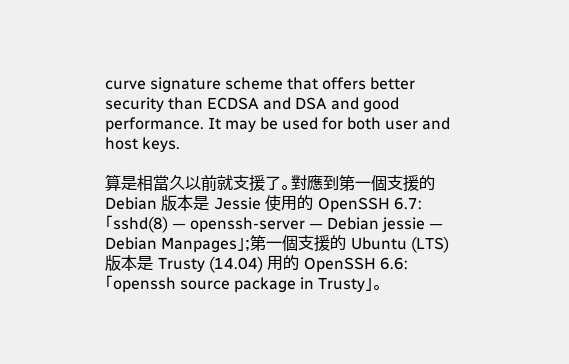curve signature scheme that offers better security than ECDSA and DSA and good performance. It may be used for both user and host keys.

算是相當久以前就支援了。對應到第一個支援的 Debian 版本是 Jessie 使用的 OpenSSH 6.7:「sshd(8) — openssh-server — Debian jessie — Debian Manpages」;第一個支援的 Ubuntu (LTS) 版本是 Trusty (14.04) 用的 OpenSSH 6.6:「openssh source package in Trusty」。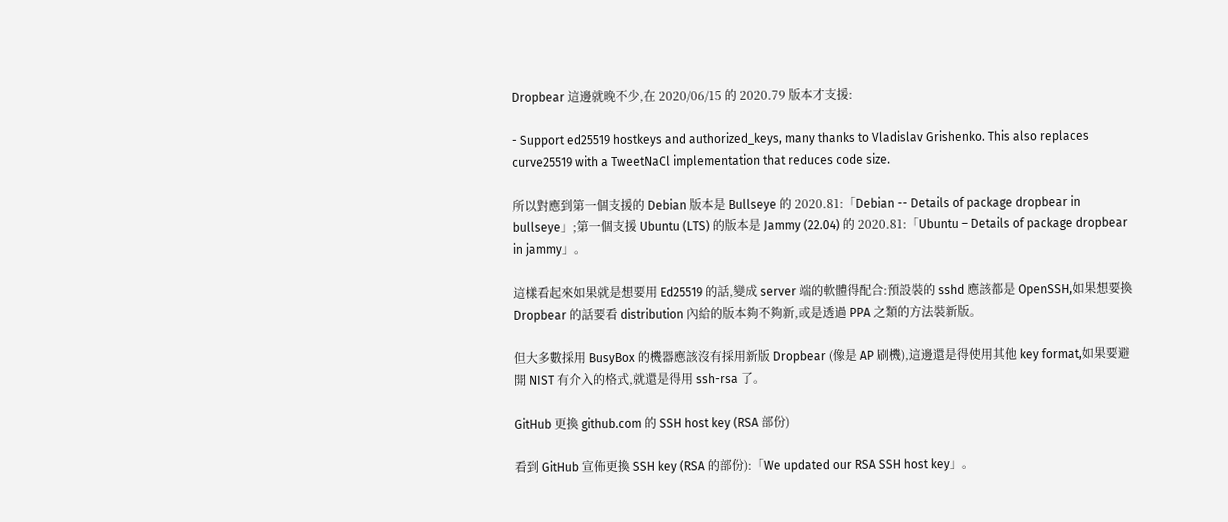Dropbear 這邊就晚不少,在 2020/06/15 的 2020.79 版本才支援:

- Support ed25519 hostkeys and authorized_keys, many thanks to Vladislav Grishenko. This also replaces curve25519 with a TweetNaCl implementation that reduces code size.

所以對應到第一個支援的 Debian 版本是 Bullseye 的 2020.81:「Debian -- Details of package dropbear in bullseye」;第一個支援 Ubuntu (LTS) 的版本是 Jammy (22.04) 的 2020.81:「Ubuntu – Details of package dropbear in jammy」。

這樣看起來如果就是想要用 Ed25519 的話,變成 server 端的軟體得配合:預設裝的 sshd 應該都是 OpenSSH,如果想要換 Dropbear 的話要看 distribution 內給的版本夠不夠新,或是透過 PPA 之類的方法裝新版。

但大多數採用 BusyBox 的機器應該沒有採用新版 Dropbear (像是 AP 刷機),這邊還是得使用其他 key format,如果要避開 NIST 有介入的格式,就還是得用 ssh-rsa 了。

GitHub 更換 github.com 的 SSH host key (RSA 部份)

看到 GitHub 宣佈更換 SSH key (RSA 的部份):「We updated our RSA SSH host key」。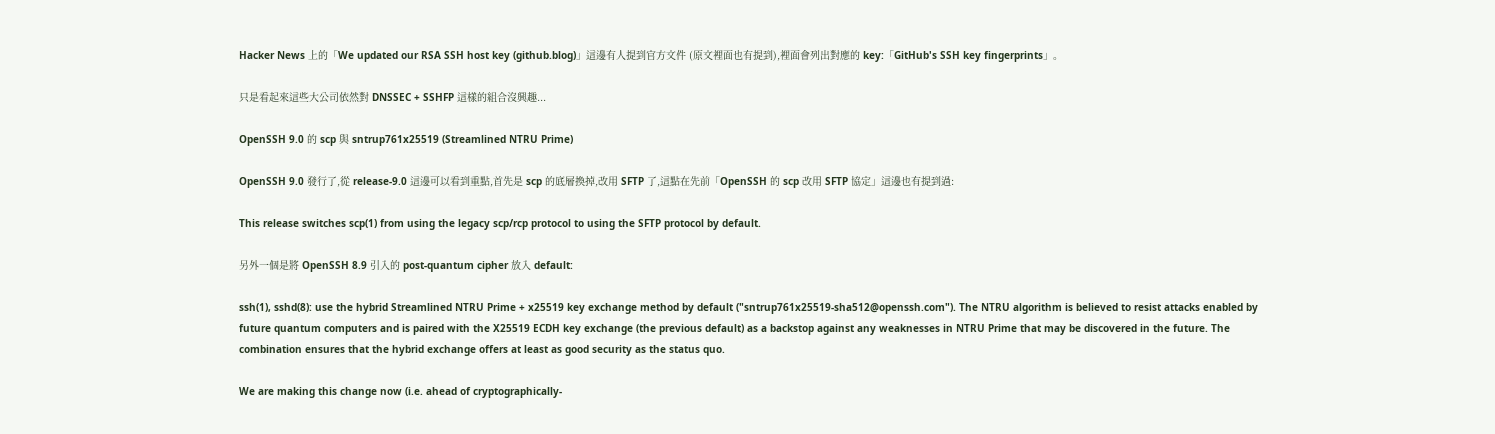Hacker News 上的「We updated our RSA SSH host key (github.blog)」這邊有人提到官方文件 (原文裡面也有提到),裡面會列出對應的 key:「GitHub's SSH key fingerprints」。

只是看起來這些大公司依然對 DNSSEC + SSHFP 這樣的組合沒興趣...

OpenSSH 9.0 的 scp 與 sntrup761x25519 (Streamlined NTRU Prime)

OpenSSH 9.0 發行了,從 release-9.0 這邊可以看到重點,首先是 scp 的底層換掉,改用 SFTP 了,這點在先前「OpenSSH 的 scp 改用 SFTP 協定」這邊也有提到過:

This release switches scp(1) from using the legacy scp/rcp protocol to using the SFTP protocol by default.

另外一個是將 OpenSSH 8.9 引入的 post-quantum cipher 放入 default:

ssh(1), sshd(8): use the hybrid Streamlined NTRU Prime + x25519 key exchange method by default ("sntrup761x25519-sha512@openssh.com"). The NTRU algorithm is believed to resist attacks enabled by future quantum computers and is paired with the X25519 ECDH key exchange (the previous default) as a backstop against any weaknesses in NTRU Prime that may be discovered in the future. The combination ensures that the hybrid exchange offers at least as good security as the status quo.

We are making this change now (i.e. ahead of cryptographically-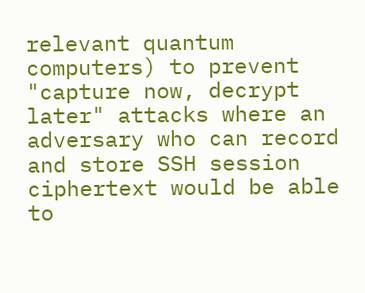relevant quantum computers) to prevent "capture now, decrypt later" attacks where an adversary who can record and store SSH session ciphertext would be able to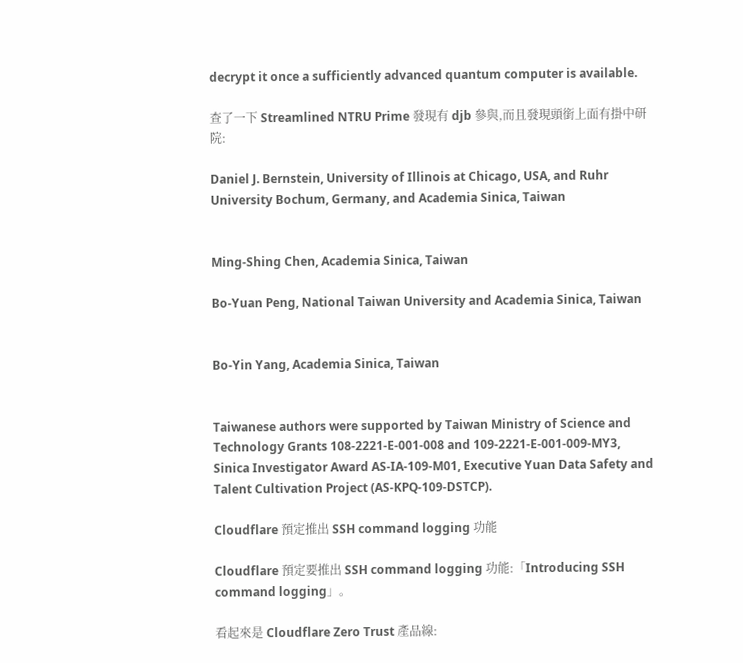decrypt it once a sufficiently advanced quantum computer is available.

查了一下 Streamlined NTRU Prime 發現有 djb 參與,而且發現頭銜上面有掛中研院:

Daniel J. Bernstein, University of Illinois at Chicago, USA, and Ruhr University Bochum, Germany, and Academia Sinica, Taiwan


Ming-Shing Chen, Academia Sinica, Taiwan

Bo-Yuan Peng, National Taiwan University and Academia Sinica, Taiwan


Bo-Yin Yang, Academia Sinica, Taiwan


Taiwanese authors were supported by Taiwan Ministry of Science and Technology Grants 108-2221-E-001-008 and 109-2221-E-001-009-MY3, Sinica Investigator Award AS-IA-109-M01, Executive Yuan Data Safety and Talent Cultivation Project (AS-KPQ-109-DSTCP).

Cloudflare 預定推出 SSH command logging 功能

Cloudflare 預定要推出 SSH command logging 功能:「Introducing SSH command logging」。

看起來是 Cloudflare Zero Trust 產品線: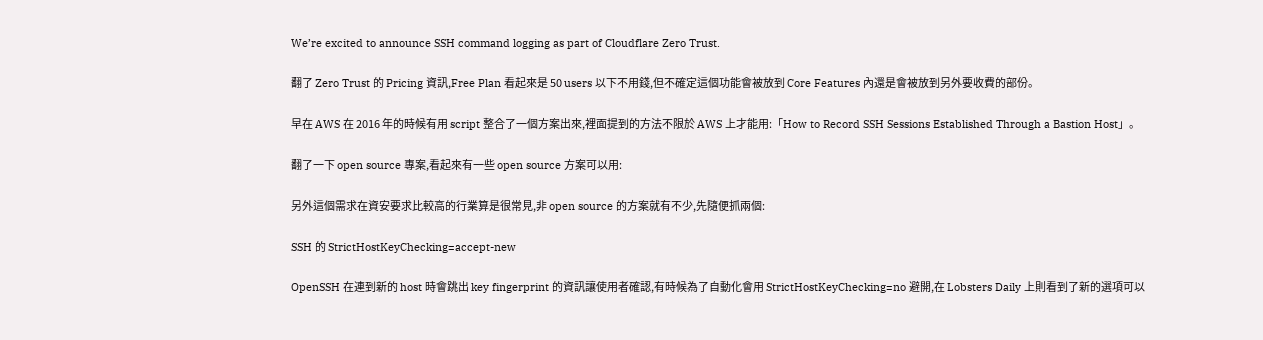We’re excited to announce SSH command logging as part of Cloudflare Zero Trust.

翻了 Zero Trust 的 Pricing 資訊,Free Plan 看起來是 50 users 以下不用錢,但不確定這個功能會被放到 Core Features 內還是會被放到另外要收費的部份。

早在 AWS 在 2016 年的時候有用 script 整合了一個方案出來,裡面提到的方法不限於 AWS 上才能用:「How to Record SSH Sessions Established Through a Bastion Host」。

翻了一下 open source 專案,看起來有一些 open source 方案可以用:

另外這個需求在資安要求比較高的行業算是很常見,非 open source 的方案就有不少,先隨便抓兩個:

SSH 的 StrictHostKeyChecking=accept-new

OpenSSH 在連到新的 host 時會跳出 key fingerprint 的資訊讓使用者確認,有時候為了自動化會用 StrictHostKeyChecking=no 避開,在 Lobsters Daily 上則看到了新的選項可以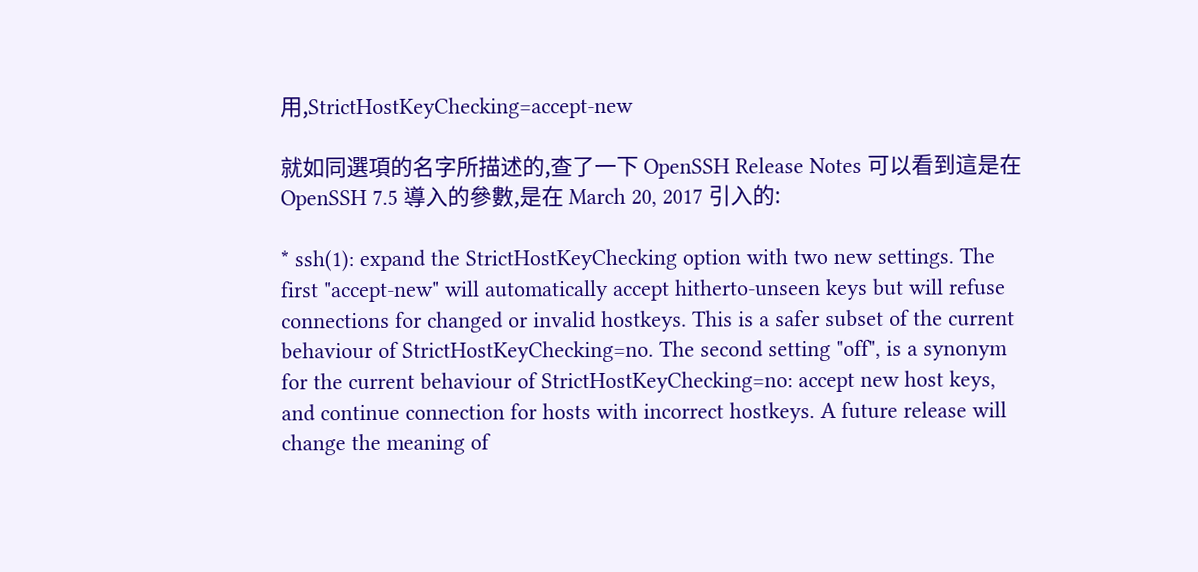用,StrictHostKeyChecking=accept-new

就如同選項的名字所描述的,查了一下 OpenSSH Release Notes 可以看到這是在 OpenSSH 7.5 導入的參數,是在 March 20, 2017 引入的:

* ssh(1): expand the StrictHostKeyChecking option with two new settings. The first "accept-new" will automatically accept hitherto-unseen keys but will refuse connections for changed or invalid hostkeys. This is a safer subset of the current behaviour of StrictHostKeyChecking=no. The second setting "off", is a synonym for the current behaviour of StrictHostKeyChecking=no: accept new host keys, and continue connection for hosts with incorrect hostkeys. A future release will change the meaning of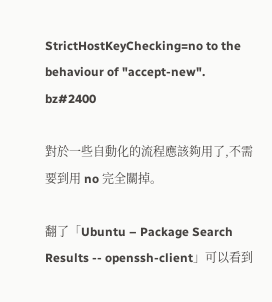StrictHostKeyChecking=no to the behaviour of "accept-new". bz#2400

對於一些自動化的流程應該夠用了,不需要到用 no 完全關掉。

翻了「Ubuntu – Package Search Results -- openssh-client」可以看到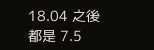18.04 之後都是 7.5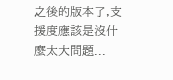之後的版本了,支援度應該是沒什麼太大問題...